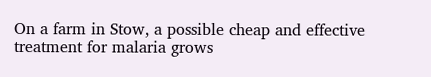On a farm in Stow, a possible cheap and effective treatment for malaria grows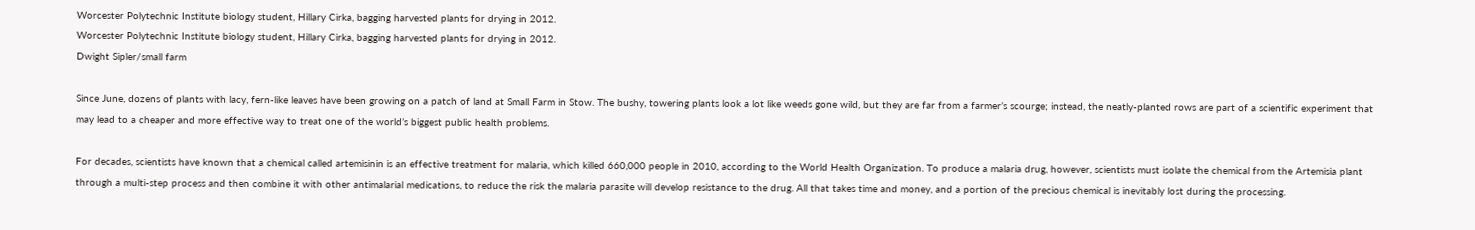Worcester Polytechnic Institute biology student, Hillary Cirka, bagging harvested plants for drying in 2012.
Worcester Polytechnic Institute biology student, Hillary Cirka, bagging harvested plants for drying in 2012.
Dwight Sipler/small farm

Since June, dozens of plants with lacy, fern-like leaves have been growing on a patch of land at Small Farm in Stow. The bushy, towering plants look a lot like weeds gone wild, but they are far from a farmer’s scourge; instead, the neatly-planted rows are part of a scientific experiment that may lead to a cheaper and more effective way to treat one of the world’s biggest public health problems.

For decades, scientists have known that a chemical called artemisinin is an effective treatment for malaria, which killed 660,000 people in 2010, according to the World Health Organization. To produce a malaria drug, however, scientists must isolate the chemical from the Artemisia plant through a multi-step process and then combine it with other antimalarial medications, to reduce the risk the malaria parasite will develop resistance to the drug. All that takes time and money, and a portion of the precious chemical is inevitably lost during the processing.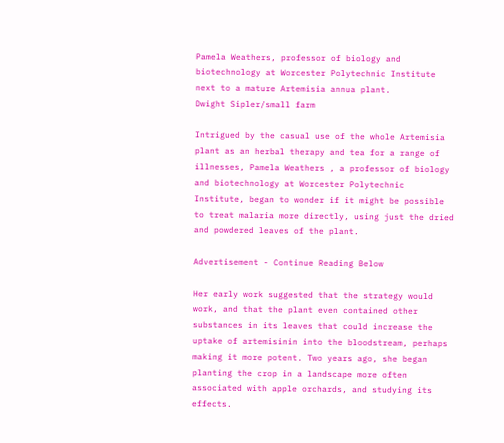Pamela Weathers, professor of biology and biotechnology at Worcester Polytechnic Institute next to a mature Artemisia annua plant.
Dwight Sipler/small farm

Intrigued by the casual use of the whole Artemisia plant as an herbal therapy and tea for a range of illnesses, Pamela Weathers , a professor of biology and biotechnology at Worcester Polytechnic Institute, began to wonder if it might be possible to treat malaria more directly, using just the dried and powdered leaves of the plant.

Advertisement - Continue Reading Below

Her early work suggested that the strategy would work, and that the plant even contained other substances in its leaves that could increase the uptake of artemisinin into the bloodstream, perhaps making it more potent. Two years ago, she began planting the crop in a landscape more often associated with apple orchards, and studying its effects.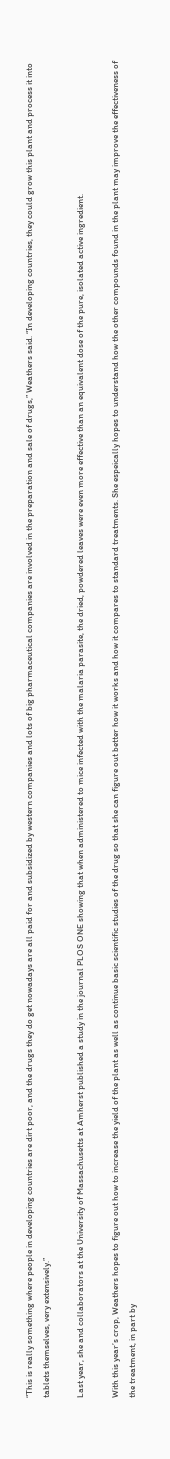“This is really something where people in developing countries are dirt poor, and the drugs they do get nowadays are all paid for and subsidized by western companies and lots of big pharmaceutical companies are involved in the preparation and sale of drugs,” Weathers said. “In developing countries, they could grow this plant and process it into tablets themselves, very extensively.”

Last year, she and collaborators at the University of Massachusetts at Amherst published a study in the journal PLOS ONE showing that when administered to mice infected with the malaria parasite, the dried, powdered leaves were even more effective than an equivalent dose of the pure, isolated active ingredient.

With this year’s crop, Weathers hopes to figure out how to increase the yield of the plant as well as continue basic scientific studies of the drug so that she can figure out better how it works and how it compares to standard treatments. She espeically hopes to understand how the other compounds found in the plant may improve the effectiveness of the treatment, in part by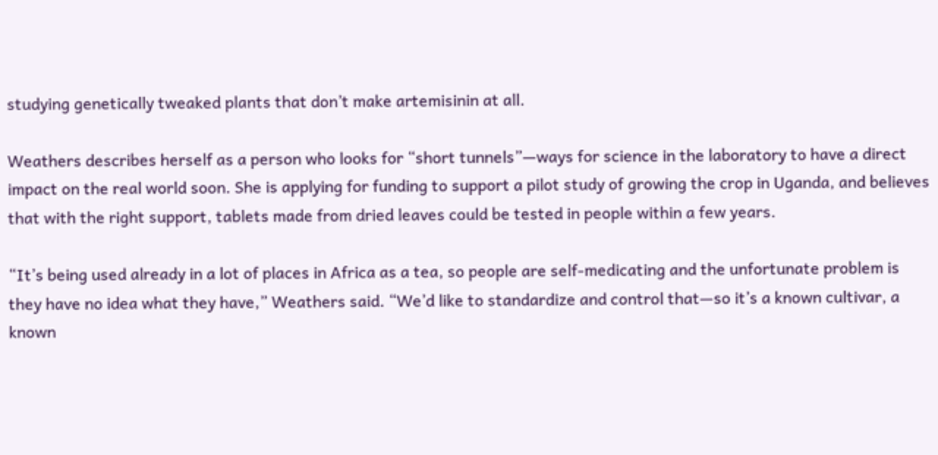studying genetically tweaked plants that don’t make artemisinin at all.

Weathers describes herself as a person who looks for “short tunnels”—ways for science in the laboratory to have a direct impact on the real world soon. She is applying for funding to support a pilot study of growing the crop in Uganda, and believes that with the right support, tablets made from dried leaves could be tested in people within a few years.

“It’s being used already in a lot of places in Africa as a tea, so people are self-medicating and the unfortunate problem is they have no idea what they have,” Weathers said. “We’d like to standardize and control that—so it’s a known cultivar, a known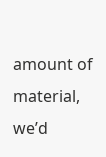amount of material, we’d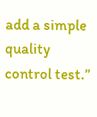add a simple quality control test.”